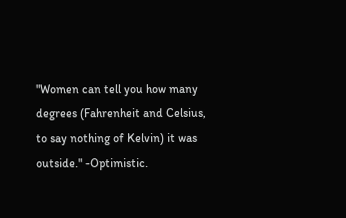"Women can tell you how many degrees (Fahrenheit and Celsius, to say nothing of Kelvin) it was outside." -Optimistic.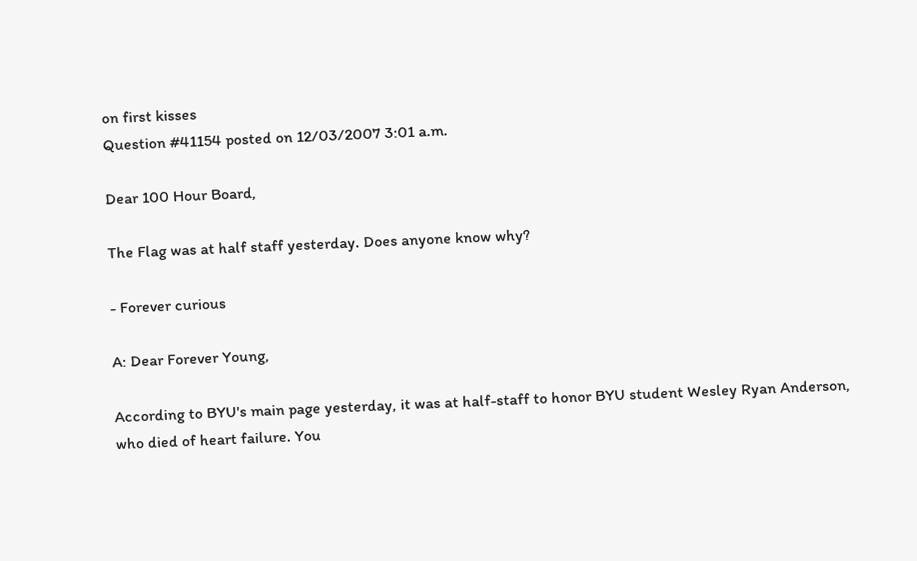on first kisses
Question #41154 posted on 12/03/2007 3:01 a.m.

Dear 100 Hour Board,

The Flag was at half staff yesterday. Does anyone know why?

- Forever curious

A: Dear Forever Young,

According to BYU's main page yesterday, it was at half-staff to honor BYU student Wesley Ryan Anderson, who died of heart failure. You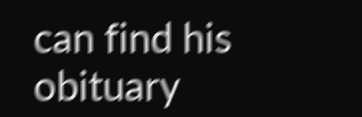can find his obituary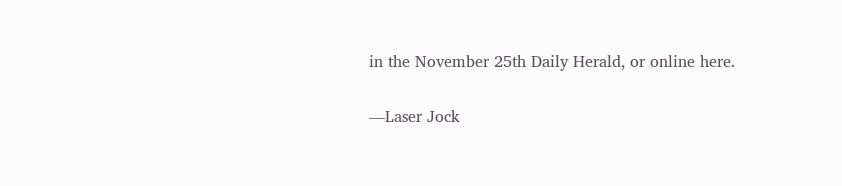in the November 25th Daily Herald, or online here.

—Laser Jock